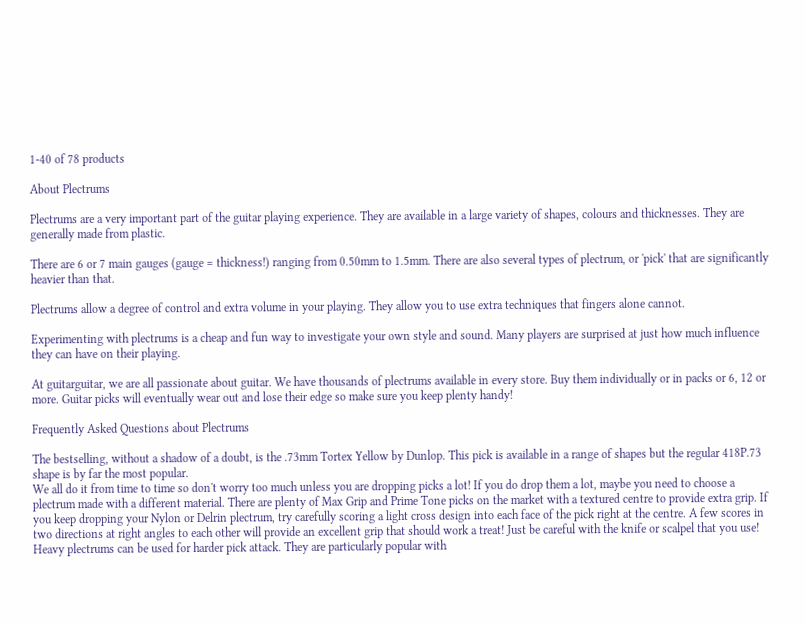1-40 of 78 products

About Plectrums

Plectrums are a very important part of the guitar playing experience. They are available in a large variety of shapes, colours and thicknesses. They are generally made from plastic.

There are 6 or 7 main gauges (gauge = thickness!) ranging from 0.50mm to 1.5mm. There are also several types of plectrum, or 'pick' that are significantly heavier than that.

Plectrums allow a degree of control and extra volume in your playing. They allow you to use extra techniques that fingers alone cannot.

Experimenting with plectrums is a cheap and fun way to investigate your own style and sound. Many players are surprised at just how much influence they can have on their playing.

At guitarguitar, we are all passionate about guitar. We have thousands of plectrums available in every store. Buy them individually or in packs or 6, 12 or more. Guitar picks will eventually wear out and lose their edge so make sure you keep plenty handy!

Frequently Asked Questions about Plectrums

The bestselling, without a shadow of a doubt, is the .73mm Tortex Yellow by Dunlop. This pick is available in a range of shapes but the regular 418P.73 shape is by far the most popular.
We all do it from time to time so don't worry too much unless you are dropping picks a lot! If you do drop them a lot, maybe you need to choose a plectrum made with a different material. There are plenty of Max Grip and Prime Tone picks on the market with a textured centre to provide extra grip. If you keep dropping your Nylon or Delrin plectrum, try carefully scoring a light cross design into each face of the pick right at the centre. A few scores in two directions at right angles to each other will provide an excellent grip that should work a treat! Just be careful with the knife or scalpel that you use!
Heavy plectrums can be used for harder pick attack. They are particularly popular with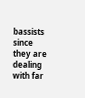bassists since they are dealing with far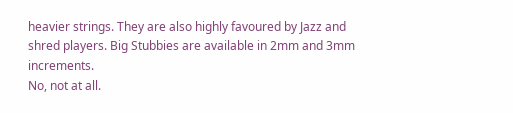heavier strings. They are also highly favoured by Jazz and shred players. Big Stubbies are available in 2mm and 3mm increments.
No, not at all.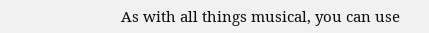As with all things musical, you can use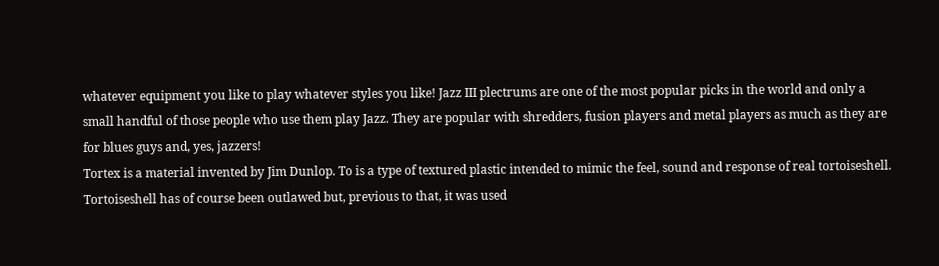whatever equipment you like to play whatever styles you like! Jazz III plectrums are one of the most popular picks in the world and only a small handful of those people who use them play Jazz. They are popular with shredders, fusion players and metal players as much as they are for blues guys and, yes, jazzers!
Tortex is a material invented by Jim Dunlop. To is a type of textured plastic intended to mimic the feel, sound and response of real tortoiseshell. Tortoiseshell has of course been outlawed but, previous to that, it was used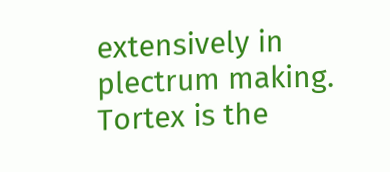extensively in plectrum making. Tortex is the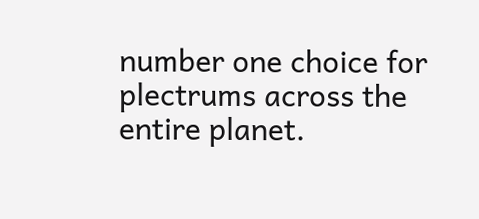number one choice for plectrums across the entire planet.